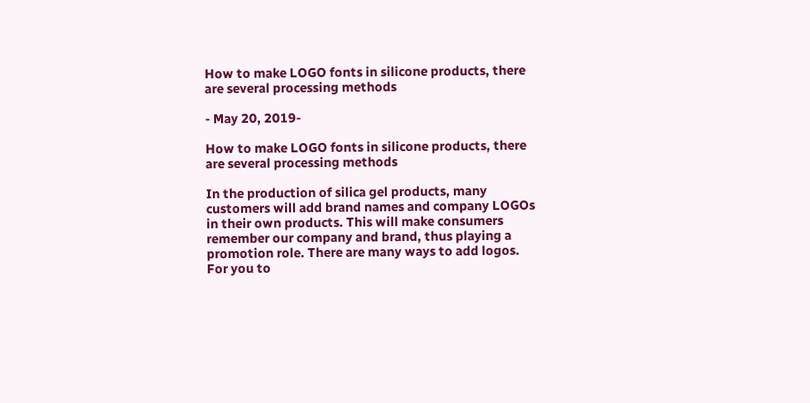How to make LOGO fonts in silicone products, there are several processing methods

- May 20, 2019-

How to make LOGO fonts in silicone products, there are several processing methods

In the production of silica gel products, many customers will add brand names and company LOGOs in their own products. This will make consumers remember our company and brand, thus playing a promotion role. There are many ways to add logos. For you to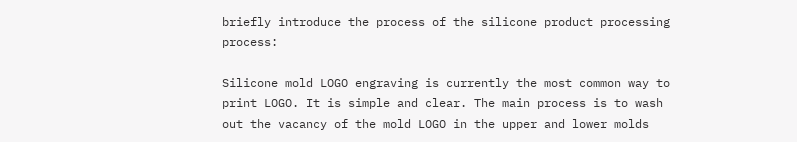briefly introduce the process of the silicone product processing process:

Silicone mold LOGO engraving is currently the most common way to print LOGO. It is simple and clear. The main process is to wash out the vacancy of the mold LOGO in the upper and lower molds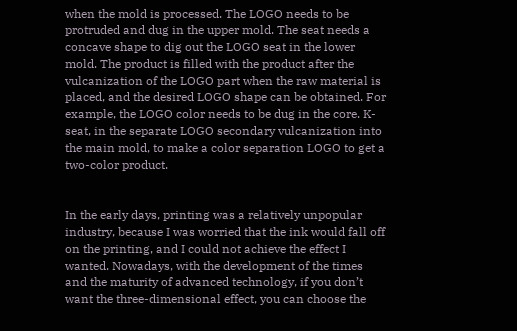when the mold is processed. The LOGO needs to be protruded and dug in the upper mold. The seat needs a concave shape to dig out the LOGO seat in the lower mold. The product is filled with the product after the vulcanization of the LOGO part when the raw material is placed, and the desired LOGO shape can be obtained. For example, the LOGO color needs to be dug in the core. K-seat, in the separate LOGO secondary vulcanization into the main mold, to make a color separation LOGO to get a two-color product.


In the early days, printing was a relatively unpopular industry, because I was worried that the ink would fall off on the printing, and I could not achieve the effect I wanted. Nowadays, with the development of the times and the maturity of advanced technology, if you don’t want the three-dimensional effect, you can choose the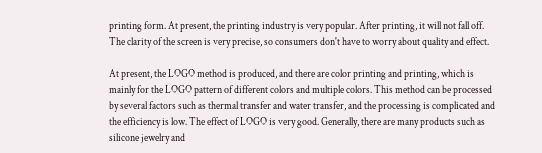printing form. At present, the printing industry is very popular. After printing, it will not fall off. The clarity of the screen is very precise, so consumers don't have to worry about quality and effect.

At present, the LOGO method is produced, and there are color printing and printing, which is mainly for the LOGO pattern of different colors and multiple colors. This method can be processed by several factors such as thermal transfer and water transfer, and the processing is complicated and the efficiency is low. The effect of LOGO is very good. Generally, there are many products such as silicone jewelry and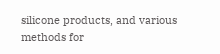silicone products, and various methods for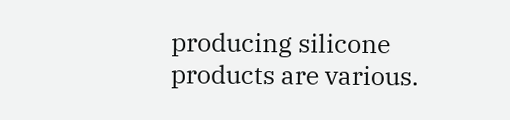producing silicone products are various.